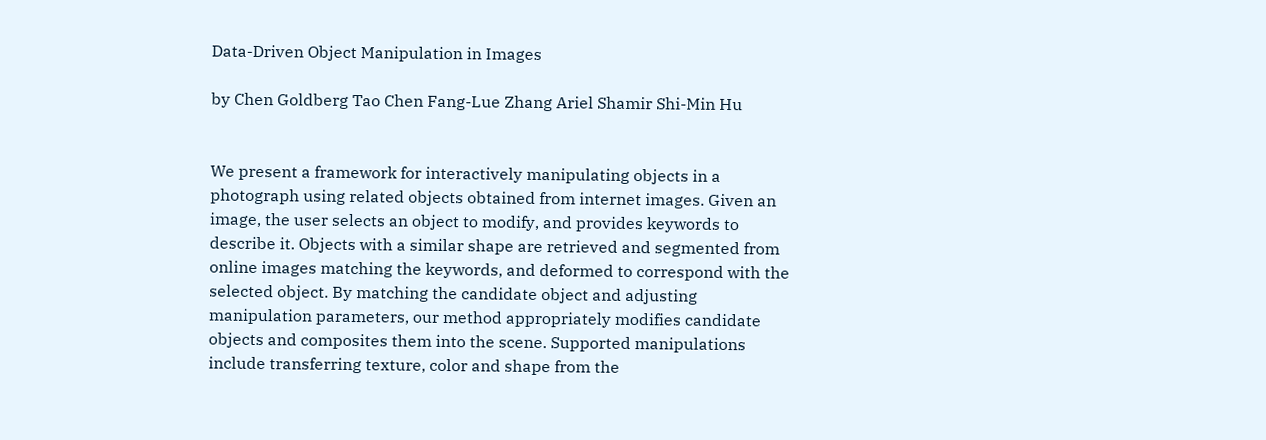Data-Driven Object Manipulation in Images

by Chen Goldberg Tao Chen Fang-Lue Zhang Ariel Shamir Shi-Min Hu


We present a framework for interactively manipulating objects in a photograph using related objects obtained from internet images. Given an image, the user selects an object to modify, and provides keywords to describe it. Objects with a similar shape are retrieved and segmented from online images matching the keywords, and deformed to correspond with the selected object. By matching the candidate object and adjusting manipulation parameters, our method appropriately modifies candidate objects and composites them into the scene. Supported manipulations include transferring texture, color and shape from the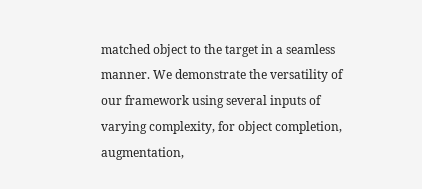matched object to the target in a seamless manner. We demonstrate the versatility of our framework using several inputs of varying complexity, for object completion, augmentation,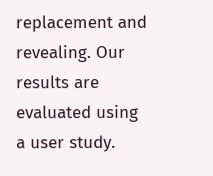replacement and revealing. Our results are evaluated using a user study.